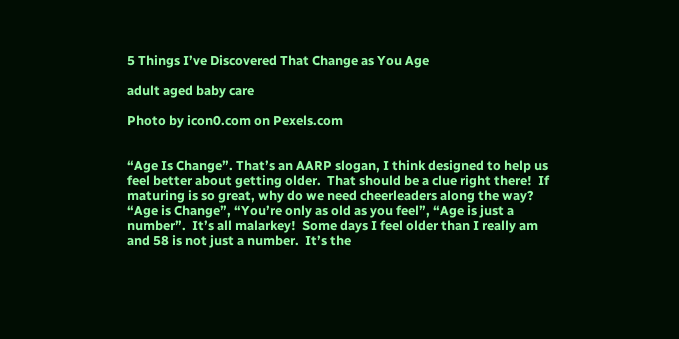5 Things I’ve Discovered That Change as You Age

adult aged baby care

Photo by icon0.com on Pexels.com


“Age Is Change”. That’s an AARP slogan, I think designed to help us feel better about getting older.  That should be a clue right there!  If maturing is so great, why do we need cheerleaders along the way?  “Age is Change”, “You’re only as old as you feel”, “Age is just a number”.  It’s all malarkey!  Some days I feel older than I really am and 58 is not just a number.  It’s the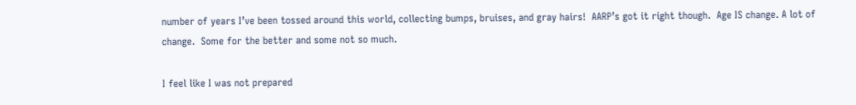number of years I’ve been tossed around this world, collecting bumps, bruises, and gray hairs!  AARP’s got it right though.  Age IS change. A lot of change.  Some for the better and some not so much.

I feel like I was not prepared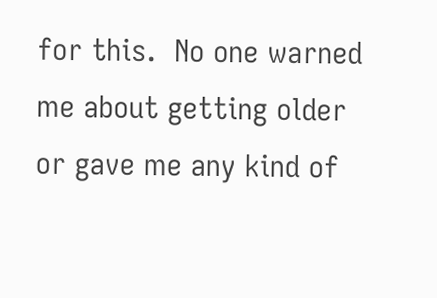for this.  No one warned me about getting older or gave me any kind of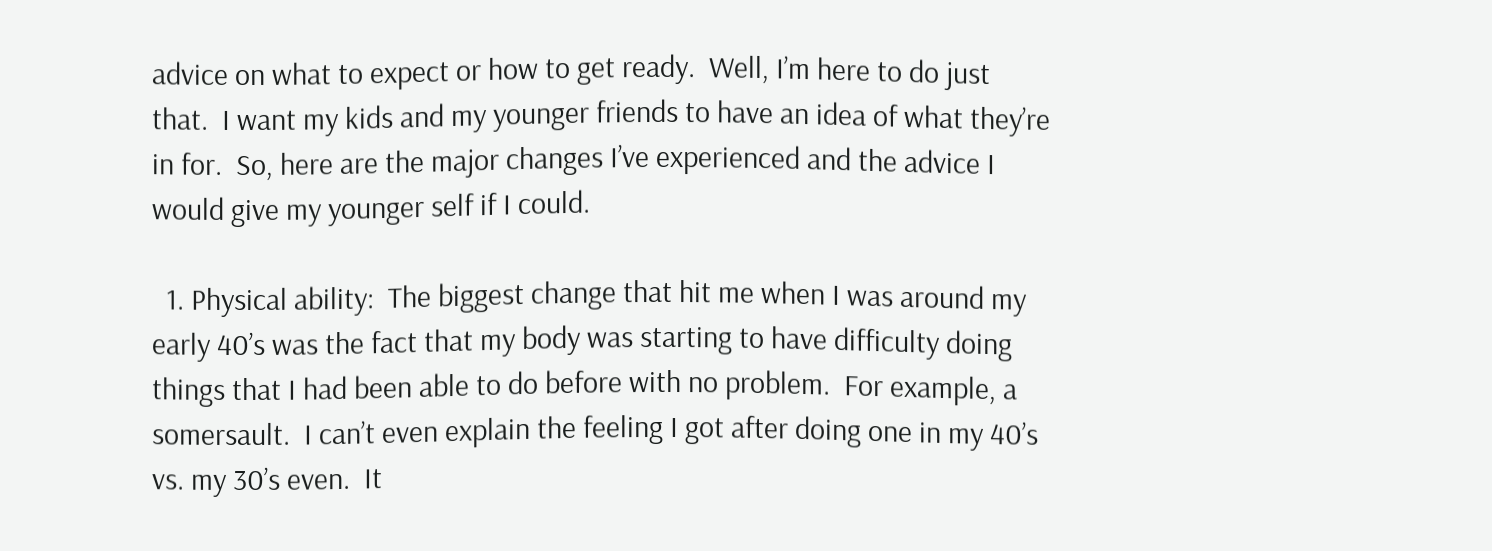advice on what to expect or how to get ready.  Well, I’m here to do just that.  I want my kids and my younger friends to have an idea of what they’re in for.  So, here are the major changes I’ve experienced and the advice I would give my younger self if I could.

  1. Physical ability:  The biggest change that hit me when I was around my early 40’s was the fact that my body was starting to have difficulty doing things that I had been able to do before with no problem.  For example, a somersault.  I can’t even explain the feeling I got after doing one in my 40’s vs. my 30’s even.  It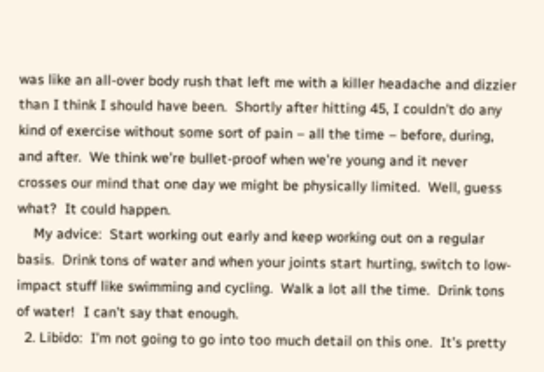was like an all-over body rush that left me with a killer headache and dizzier than I think I should have been.  Shortly after hitting 45, I couldn’t do any kind of exercise without some sort of pain – all the time – before, during, and after.  We think we’re bullet-proof when we’re young and it never crosses our mind that one day we might be physically limited.  Well, guess what?  It could happen.
    My advice:  Start working out early and keep working out on a regular basis.  Drink tons of water and when your joints start hurting, switch to low-impact stuff like swimming and cycling.  Walk a lot all the time.  Drink tons of water!  I can’t say that enough.
  2. Libido:  I’m not going to go into too much detail on this one.  It’s pretty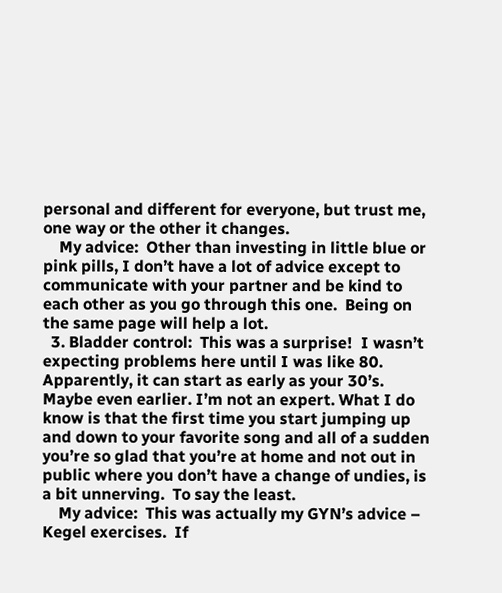personal and different for everyone, but trust me, one way or the other it changes.
    My advice:  Other than investing in little blue or pink pills, I don’t have a lot of advice except to communicate with your partner and be kind to each other as you go through this one.  Being on the same page will help a lot.
  3. Bladder control:  This was a surprise!  I wasn’t expecting problems here until I was like 80.  Apparently, it can start as early as your 30’s.  Maybe even earlier. I’m not an expert. What I do know is that the first time you start jumping up and down to your favorite song and all of a sudden you’re so glad that you’re at home and not out in public where you don’t have a change of undies, is a bit unnerving.  To say the least.
    My advice:  This was actually my GYN’s advice – Kegel exercises.  If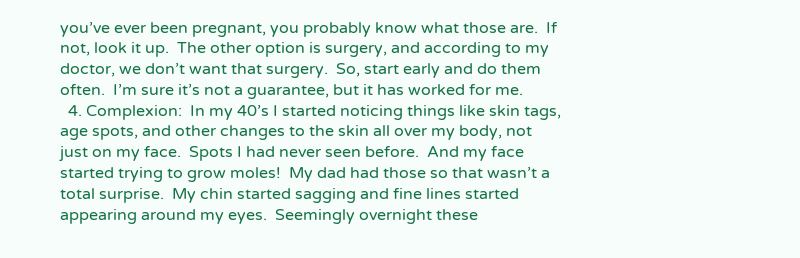you’ve ever been pregnant, you probably know what those are.  If not, look it up.  The other option is surgery, and according to my doctor, we don’t want that surgery.  So, start early and do them often.  I’m sure it’s not a guarantee, but it has worked for me.
  4. Complexion:  In my 40’s I started noticing things like skin tags, age spots, and other changes to the skin all over my body, not just on my face.  Spots I had never seen before.  And my face started trying to grow moles!  My dad had those so that wasn’t a total surprise.  My chin started sagging and fine lines started appearing around my eyes.  Seemingly overnight these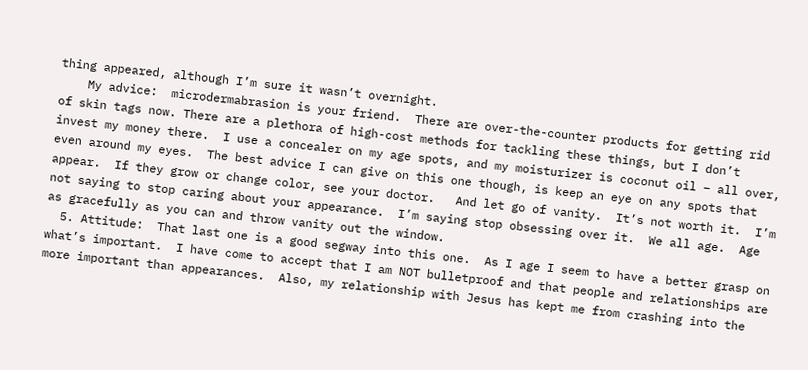thing appeared, although I’m sure it wasn’t overnight.
    My advice:  microdermabrasion is your friend.  There are over-the-counter products for getting rid of skin tags now. There are a plethora of high-cost methods for tackling these things, but I don’t invest my money there.  I use a concealer on my age spots, and my moisturizer is coconut oil – all over, even around my eyes.  The best advice I can give on this one though, is keep an eye on any spots that appear.  If they grow or change color, see your doctor.   And let go of vanity.  It’s not worth it.  I’m not saying to stop caring about your appearance.  I’m saying stop obsessing over it.  We all age.  Age as gracefully as you can and throw vanity out the window.
  5. Attitude:  That last one is a good segway into this one.  As I age I seem to have a better grasp on what’s important.  I have come to accept that I am NOT bulletproof and that people and relationships are more important than appearances.  Also, my relationship with Jesus has kept me from crashing into the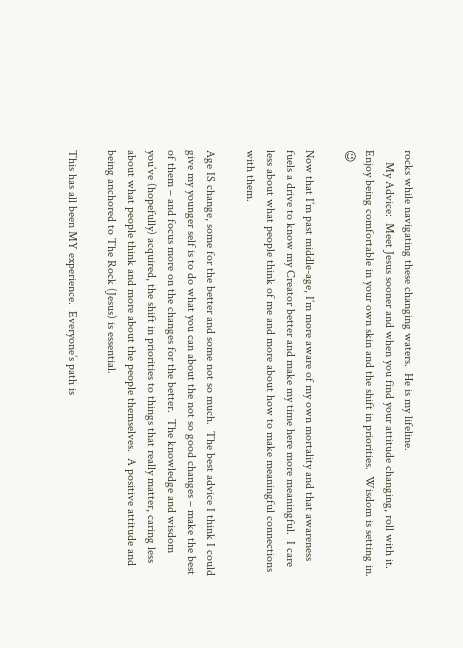rocks while navigating these changing waters.  He is my lifeline.
    My Advice:  Meet Jesus sooner and when you find your attitude changing, roll with it.  Enjoy being comfortable in your own skin and the shift in priorities.  Wisdom is setting in.  😉

Now that I’m past middle-age, I’m more aware of my own mortality and that awareness fuels a drive to know my Creator better and make my time here more meaningful.  I care less about what people think of me and more about how to make meaningful connections with them.

Age IS change, some for the better and some not so much.  The best advice I think I could give my younger self is to do what you can about the not so good changes – make the best of them – and focus more on the changes for the better.  The knowledge and wisdom you’ve (hopefully) acquired, the shift in priorities to things that really matter, caring less about what people think and more about the people themselves.  A positive attitude and being anchored to The Rock (Jesus) is essential.

This has all been MY experience.  Everyone’s path is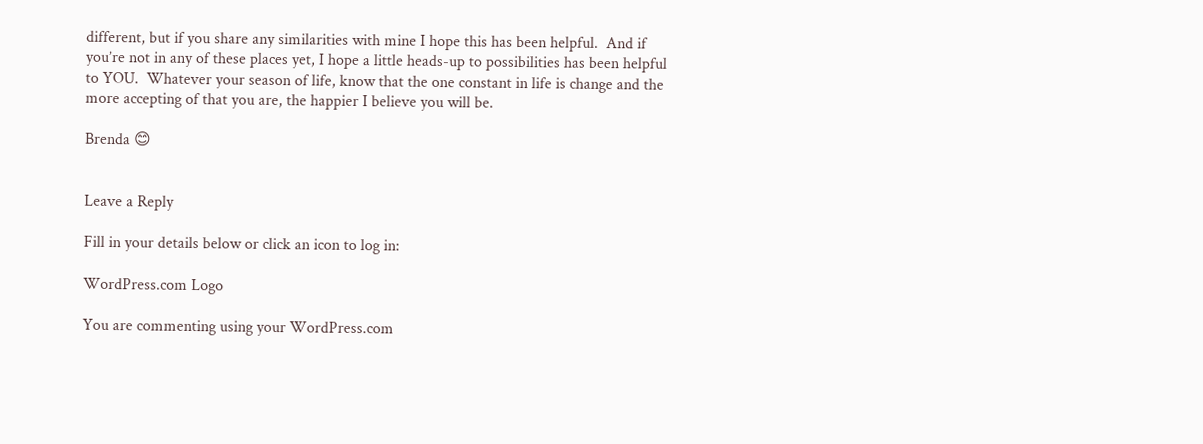different, but if you share any similarities with mine I hope this has been helpful.  And if you’re not in any of these places yet, I hope a little heads-up to possibilities has been helpful to YOU.  Whatever your season of life, know that the one constant in life is change and the more accepting of that you are, the happier I believe you will be.

Brenda 😊


Leave a Reply

Fill in your details below or click an icon to log in:

WordPress.com Logo

You are commenting using your WordPress.com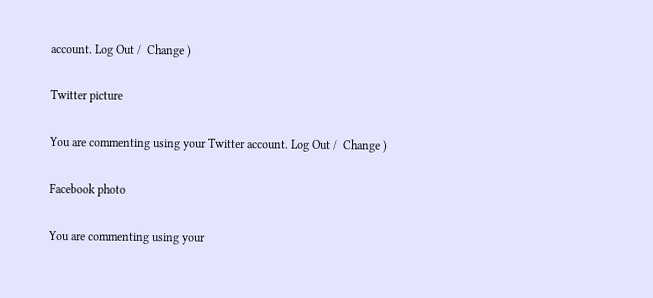account. Log Out /  Change )

Twitter picture

You are commenting using your Twitter account. Log Out /  Change )

Facebook photo

You are commenting using your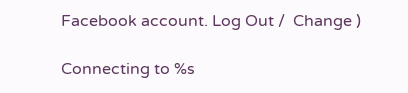Facebook account. Log Out /  Change )

Connecting to %s